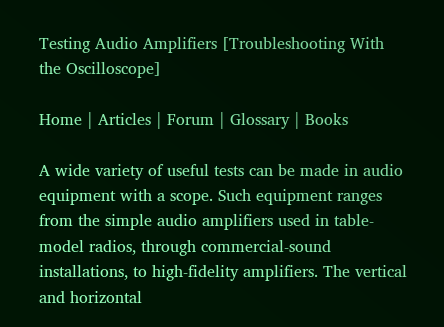Testing Audio Amplifiers [Troubleshooting With the Oscilloscope]

Home | Articles | Forum | Glossary | Books

A wide variety of useful tests can be made in audio equipment with a scope. Such equipment ranges from the simple audio amplifiers used in table-model radios, through commercial-sound installations, to high-fidelity amplifiers. The vertical and horizontal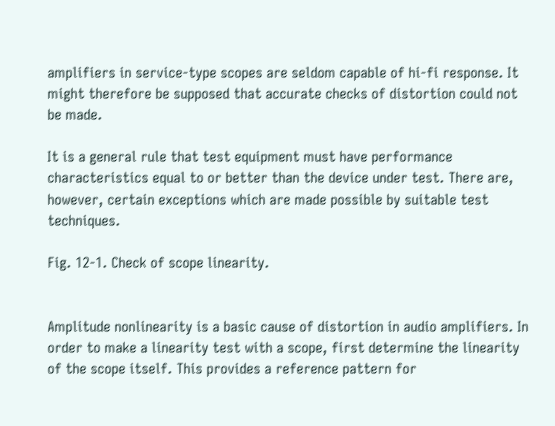amplifiers in service-type scopes are seldom capable of hi-fi response. It might therefore be supposed that accurate checks of distortion could not be made.

It is a general rule that test equipment must have performance characteristics equal to or better than the device under test. There are, however, certain exceptions which are made possible by suitable test techniques.

Fig. 12-1. Check of scope linearity.


Amplitude nonlinearity is a basic cause of distortion in audio amplifiers. In order to make a linearity test with a scope, first determine the linearity of the scope itself. This provides a reference pattern for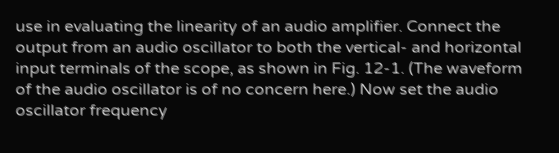use in evaluating the linearity of an audio amplifier. Connect the output from an audio oscillator to both the vertical- and horizontal input terminals of the scope, as shown in Fig. 12-1. (The waveform of the audio oscillator is of no concern here.) Now set the audio oscillator frequency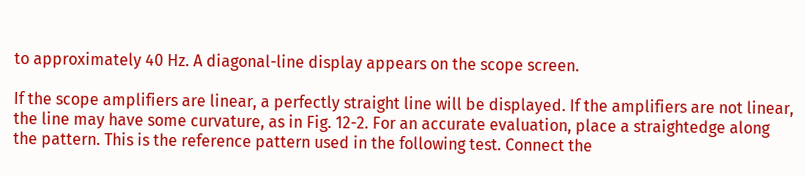to approximately 40 Hz. A diagonal-line display appears on the scope screen.

If the scope amplifiers are linear, a perfectly straight line will be displayed. If the amplifiers are not linear, the line may have some curvature, as in Fig. 12-2. For an accurate evaluation, place a straightedge along the pattern. This is the reference pattern used in the following test. Connect the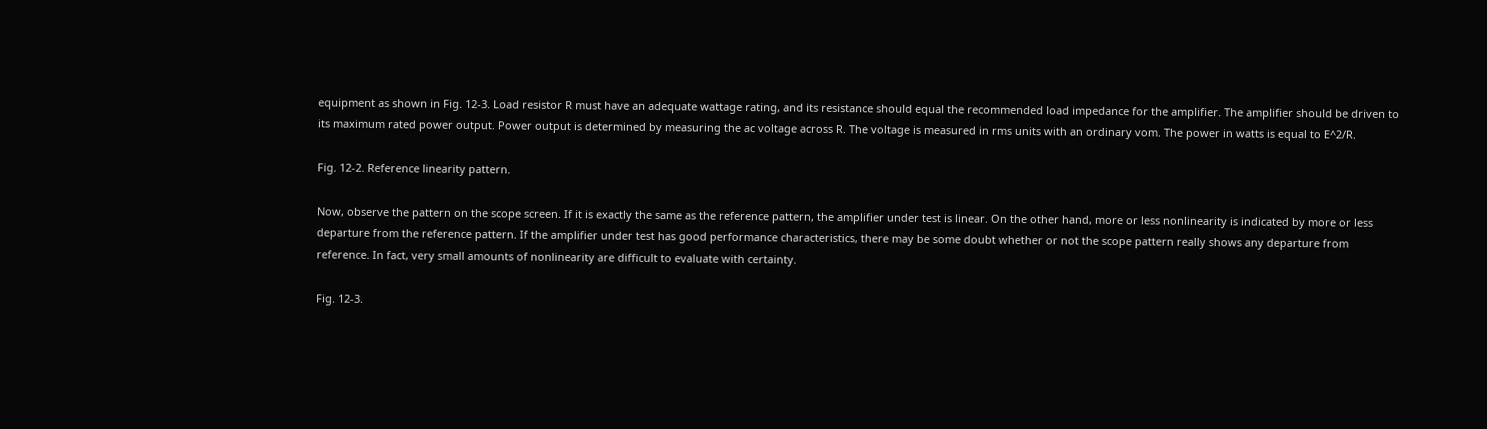equipment as shown in Fig. 12-3. Load resistor R must have an adequate wattage rating, and its resistance should equal the recommended load impedance for the amplifier. The amplifier should be driven to its maximum rated power output. Power output is determined by measuring the ac voltage across R. The voltage is measured in rms units with an ordinary vom. The power in watts is equal to E^2/R.

Fig. 12-2. Reference linearity pattern.

Now, observe the pattern on the scope screen. If it is exactly the same as the reference pattern, the amplifier under test is linear. On the other hand, more or less nonlinearity is indicated by more or less departure from the reference pattern. If the amplifier under test has good performance characteristics, there may be some doubt whether or not the scope pattern really shows any departure from reference. In fact, very small amounts of nonlinearity are difficult to evaluate with certainty.

Fig. 12-3.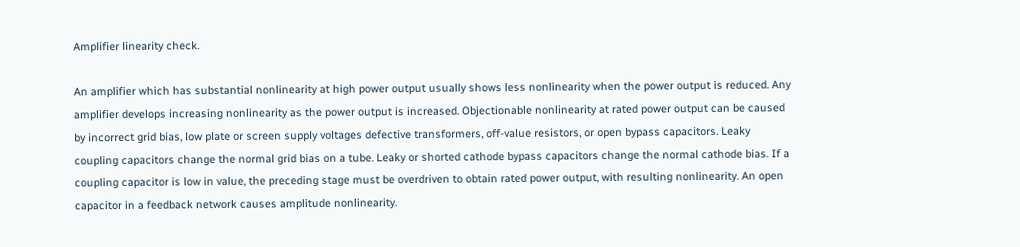Amplifier linearity check.

An amplifier which has substantial nonlinearity at high power output usually shows less nonlinearity when the power output is reduced. Any amplifier develops increasing nonlinearity as the power output is increased. Objectionable nonlinearity at rated power output can be caused by incorrect grid bias, low plate or screen supply voltages defective transformers, off-value resistors, or open bypass capacitors. Leaky coupling capacitors change the normal grid bias on a tube. Leaky or shorted cathode bypass capacitors change the normal cathode bias. If a coupling capacitor is low in value, the preceding stage must be overdriven to obtain rated power output, with resulting nonlinearity. An open capacitor in a feedback network causes amplitude nonlinearity.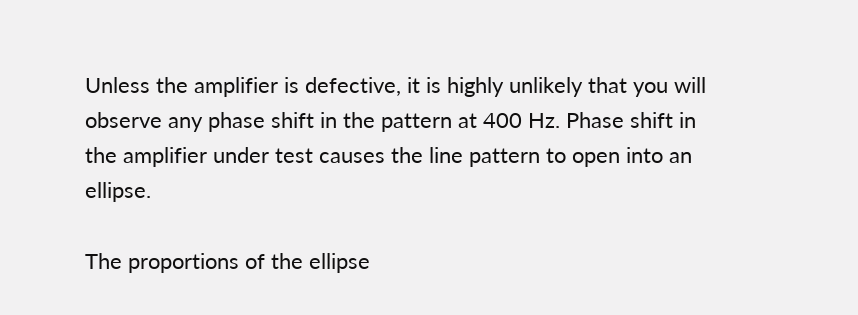Unless the amplifier is defective, it is highly unlikely that you will observe any phase shift in the pattern at 400 Hz. Phase shift in the amplifier under test causes the line pattern to open into an ellipse.

The proportions of the ellipse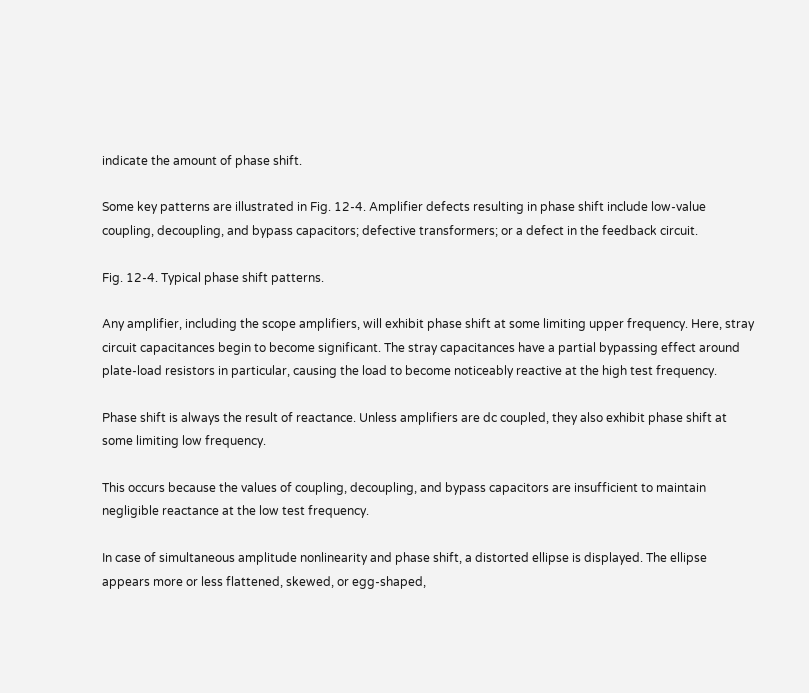indicate the amount of phase shift.

Some key patterns are illustrated in Fig. 12-4. Amplifier defects resulting in phase shift include low-value coupling, decoupling, and bypass capacitors; defective transformers; or a defect in the feedback circuit.

Fig. 12-4. Typical phase shift patterns.

Any amplifier, including the scope amplifiers, will exhibit phase shift at some limiting upper frequency. Here, stray circuit capacitances begin to become significant. The stray capacitances have a partial bypassing effect around plate-load resistors in particular, causing the load to become noticeably reactive at the high test frequency.

Phase shift is always the result of reactance. Unless amplifiers are dc coupled, they also exhibit phase shift at some limiting low frequency.

This occurs because the values of coupling, decoupling, and bypass capacitors are insufficient to maintain negligible reactance at the low test frequency.

In case of simultaneous amplitude nonlinearity and phase shift, a distorted ellipse is displayed. The ellipse appears more or less flattened, skewed, or egg-shaped,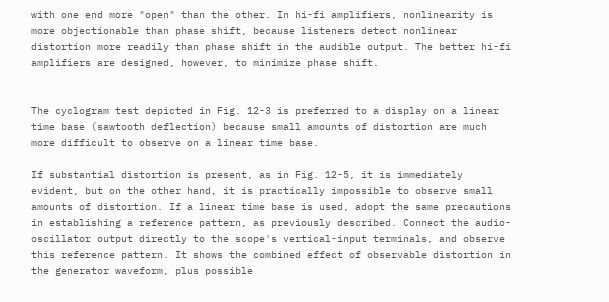with one end more "open" than the other. In hi-fi amplifiers, nonlinearity is more objectionable than phase shift, because listeners detect nonlinear distortion more readily than phase shift in the audible output. The better hi-fi amplifiers are designed, however, to minimize phase shift.


The cyclogram test depicted in Fig. 12-3 is preferred to a display on a linear time base (sawtooth deflection) because small amounts of distortion are much more difficult to observe on a linear time base.

If substantial distortion is present, as in Fig. 12-5, it is immediately evident, but on the other hand, it is practically impossible to observe small amounts of distortion. If a linear time base is used, adopt the same precautions in establishing a reference pattern, as previously described. Connect the audio-oscillator output directly to the scope's vertical-input terminals, and observe this reference pattern. It shows the combined effect of observable distortion in the generator waveform, plus possible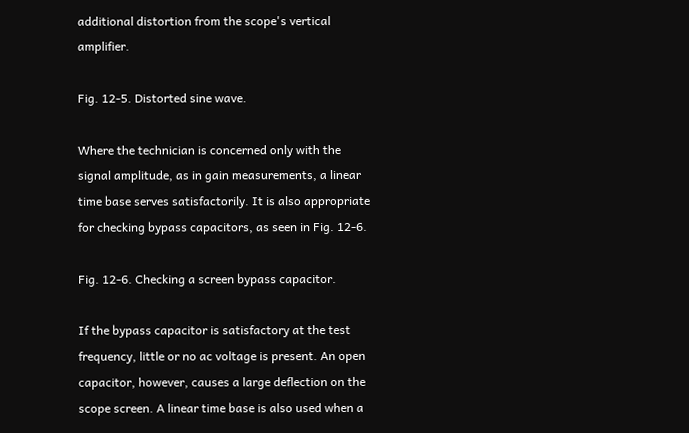additional distortion from the scope's vertical amplifier.

Fig. 12-5. Distorted sine wave.

Where the technician is concerned only with the signal amplitude, as in gain measurements, a linear time base serves satisfactorily. It is also appropriate for checking bypass capacitors, as seen in Fig. 12-6.

Fig. 12-6. Checking a screen bypass capacitor.

If the bypass capacitor is satisfactory at the test frequency, little or no ac voltage is present. An open capacitor, however, causes a large deflection on the scope screen. A linear time base is also used when a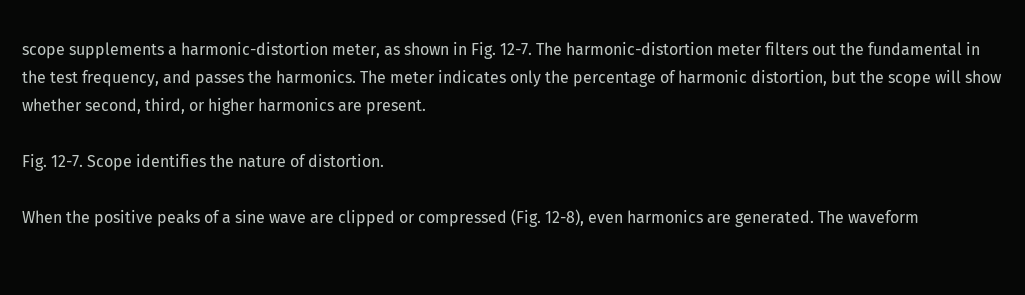scope supplements a harmonic-distortion meter, as shown in Fig. 12-7. The harmonic-distortion meter filters out the fundamental in the test frequency, and passes the harmonics. The meter indicates only the percentage of harmonic distortion, but the scope will show whether second, third, or higher harmonics are present.

Fig. 12-7. Scope identifies the nature of distortion.

When the positive peaks of a sine wave are clipped or compressed (Fig. 12-8), even harmonics are generated. The waveform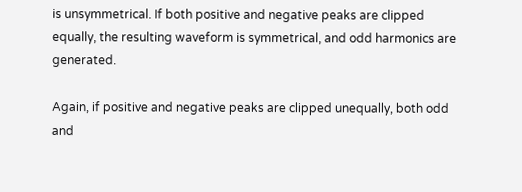is unsymmetrical. If both positive and negative peaks are clipped equally, the resulting waveform is symmetrical, and odd harmonics are generated.

Again, if positive and negative peaks are clipped unequally, both odd and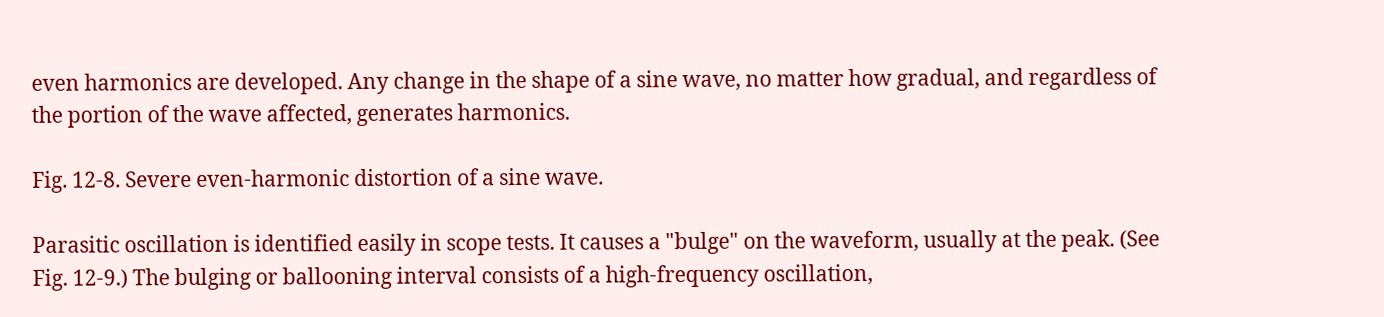even harmonics are developed. Any change in the shape of a sine wave, no matter how gradual, and regardless of the portion of the wave affected, generates harmonics.

Fig. 12-8. Severe even-harmonic distortion of a sine wave.

Parasitic oscillation is identified easily in scope tests. It causes a "bulge" on the waveform, usually at the peak. (See Fig. 12-9.) The bulging or ballooning interval consists of a high-frequency oscillation,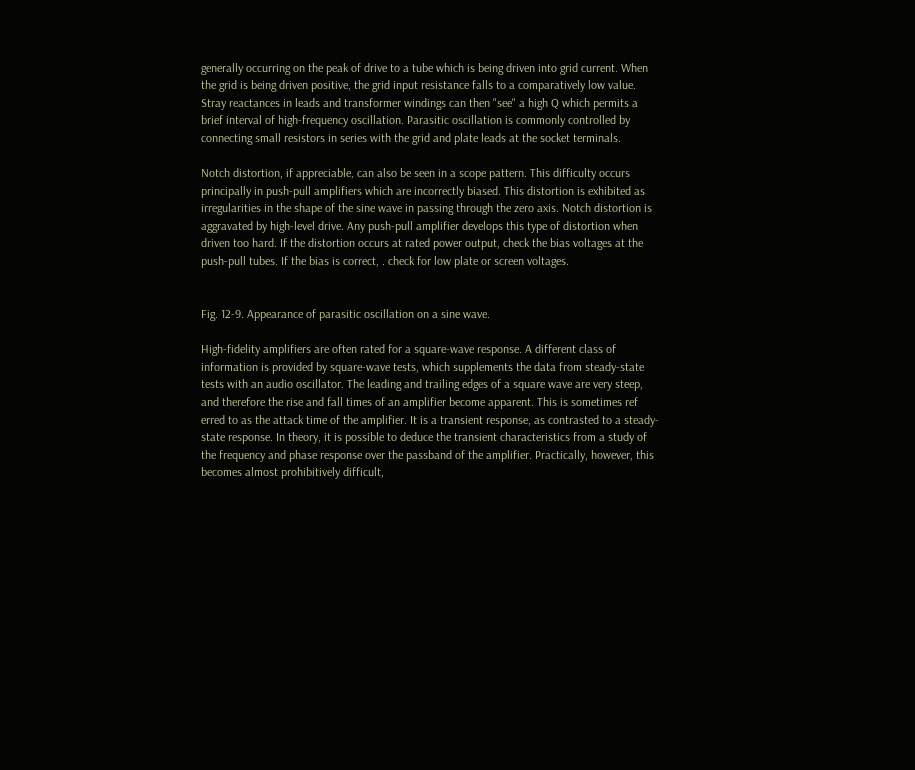generally occurring on the peak of drive to a tube which is being driven into grid current. When the grid is being driven positive, the grid input resistance falls to a comparatively low value. Stray reactances in leads and transformer windings can then "see" a high Q which permits a brief interval of high-frequency oscillation. Parasitic oscillation is commonly controlled by connecting small resistors in series with the grid and plate leads at the socket terminals.

Notch distortion, if appreciable, can also be seen in a scope pattern. This difficulty occurs principally in push-pull amplifiers which are incorrectly biased. This distortion is exhibited as irregularities in the shape of the sine wave in passing through the zero axis. Notch distortion is aggravated by high-level drive. Any push-pull amplifier develops this type of distortion when driven too hard. If the distortion occurs at rated power output, check the bias voltages at the push-pull tubes. If the bias is correct, . check for low plate or screen voltages.


Fig. 12-9. Appearance of parasitic oscillation on a sine wave.

High-fidelity amplifiers are often rated for a square-wave response. A different class of information is provided by square-wave tests, which supplements the data from steady-state tests with an audio oscillator. The leading and trailing edges of a square wave are very steep, and therefore the rise and fall times of an amplifier become apparent. This is sometimes ref erred to as the attack time of the amplifier. It is a transient response, as contrasted to a steady-state response. In theory, it is possible to deduce the transient characteristics from a study of the frequency and phase response over the passband of the amplifier. Practically, however, this becomes almost prohibitively difficult,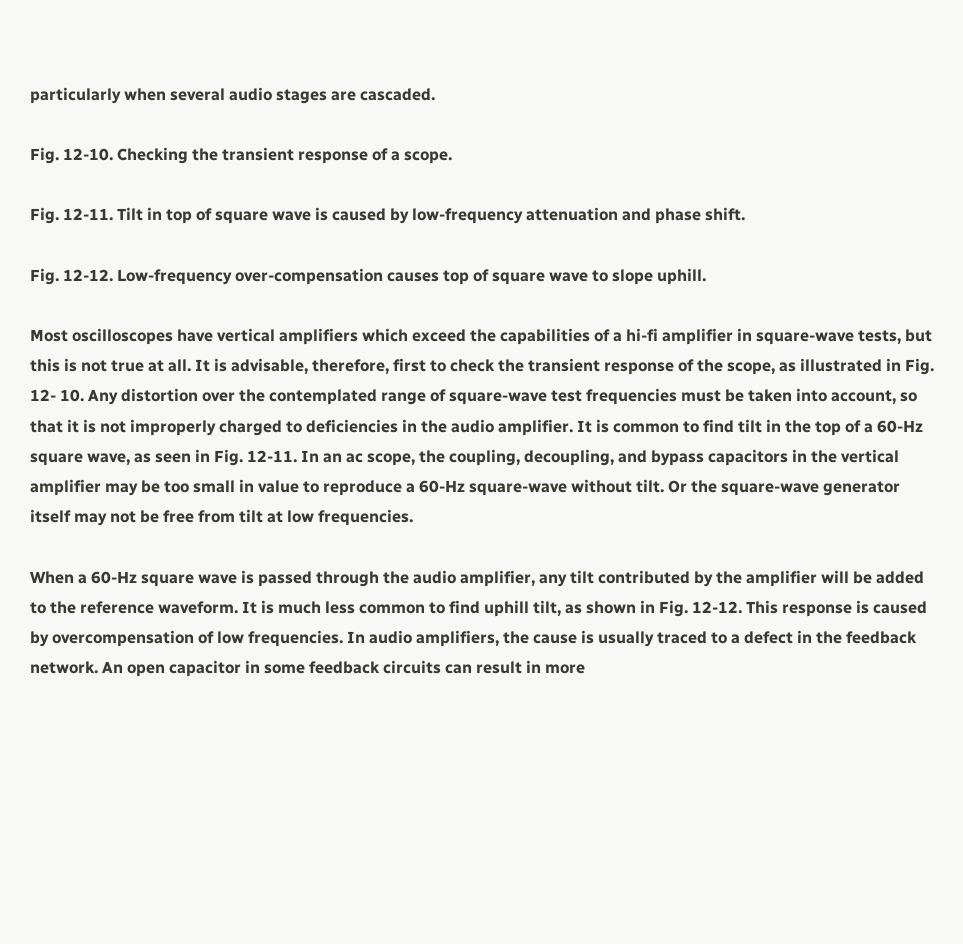particularly when several audio stages are cascaded.

Fig. 12-10. Checking the transient response of a scope.

Fig. 12-11. Tilt in top of square wave is caused by low-frequency attenuation and phase shift.

Fig. 12-12. Low-frequency over-compensation causes top of square wave to slope uphill.

Most oscilloscopes have vertical amplifiers which exceed the capabilities of a hi-fi amplifier in square-wave tests, but this is not true at all. It is advisable, therefore, first to check the transient response of the scope, as illustrated in Fig. 12- 10. Any distortion over the contemplated range of square-wave test frequencies must be taken into account, so that it is not improperly charged to deficiencies in the audio amplifier. It is common to find tilt in the top of a 60-Hz square wave, as seen in Fig. 12-11. In an ac scope, the coupling, decoupling, and bypass capacitors in the vertical amplifier may be too small in value to reproduce a 60-Hz square-wave without tilt. Or the square-wave generator itself may not be free from tilt at low frequencies.

When a 60-Hz square wave is passed through the audio amplifier, any tilt contributed by the amplifier will be added to the reference waveform. It is much less common to find uphill tilt, as shown in Fig. 12-12. This response is caused by overcompensation of low frequencies. In audio amplifiers, the cause is usually traced to a defect in the feedback network. An open capacitor in some feedback circuits can result in more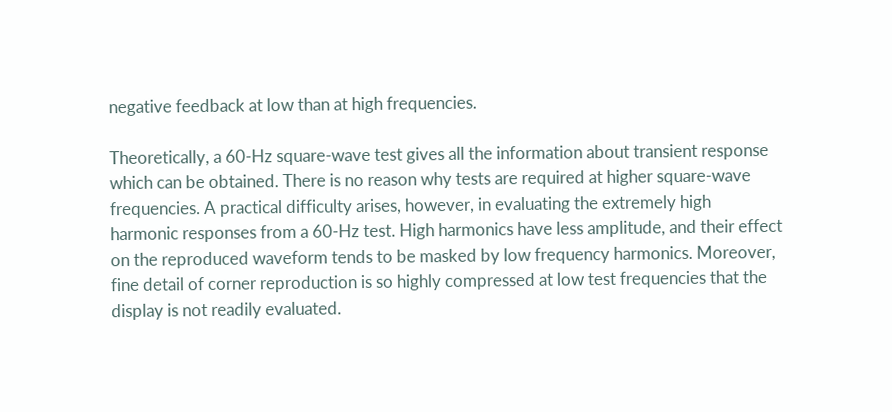negative feedback at low than at high frequencies.

Theoretically, a 60-Hz square-wave test gives all the information about transient response which can be obtained. There is no reason why tests are required at higher square-wave frequencies. A practical difficulty arises, however, in evaluating the extremely high harmonic responses from a 60-Hz test. High harmonics have less amplitude, and their effect on the reproduced waveform tends to be masked by low frequency harmonics. Moreover, fine detail of corner reproduction is so highly compressed at low test frequencies that the display is not readily evaluated.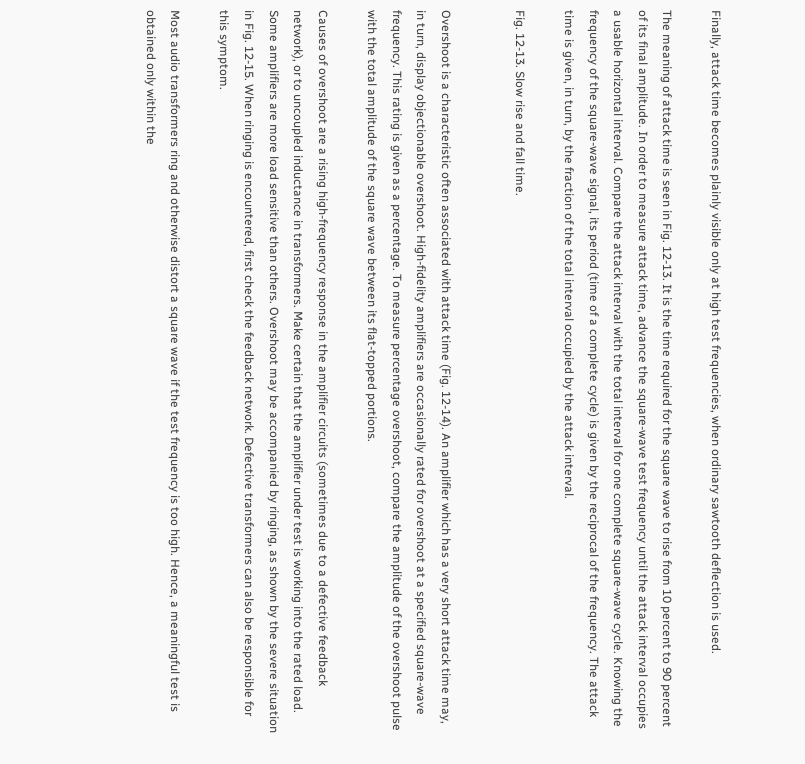Finally, attack time becomes plainly visible only at high test frequencies, when ordinary sawtooth deflection is used.

The meaning of attack time is seen in Fig. 12-13. It is the time required for the square wave to rise from 10 percent to 90 percent of its final amplitude. In order to measure attack time, advance the square-wave test frequency until the attack interval occupies a usable horizontal interval. Compare the attack interval with the total interval for one complete square-wave cycle. Knowing the frequency of the square-wave signal, its period (time of a complete cycle) is given by the reciprocal of the frequency. The attack time is given, in turn, by the fraction of the total interval occupied by the attack interval.

Fig. 12-13. Slow rise and fall time.


Overshoot is a characteristic often associated with attack time (Fig. 12-14). An amplifier which has a very short attack time may, in turn, display objectionable overshoot. High-fidelity amplifiers are occasionally rated for overshoot at a specified square-wave frequency. This rating is given as a percentage. To measure percentage overshoot, compare the amplitude of the overshoot pulse with the total amplitude of the square wave between its flat-topped portions.

Causes of overshoot are a rising high-frequency response in the amplifier circuits (sometimes due to a defective feedback network), or to uncoupled inductance in transformers. Make certain that the amplifier under test is working into the rated load. Some amplifiers are more load sensitive than others. Overshoot may be accompanied by ringing, as shown by the severe situation in Fig. 12-15. When ringing is encountered, first check the feedback network. Defective transformers can also be responsible for this symptom.

Most audio transformers ring and otherwise distort a square wave if the test frequency is too high. Hence, a meaningful test is obtained only within the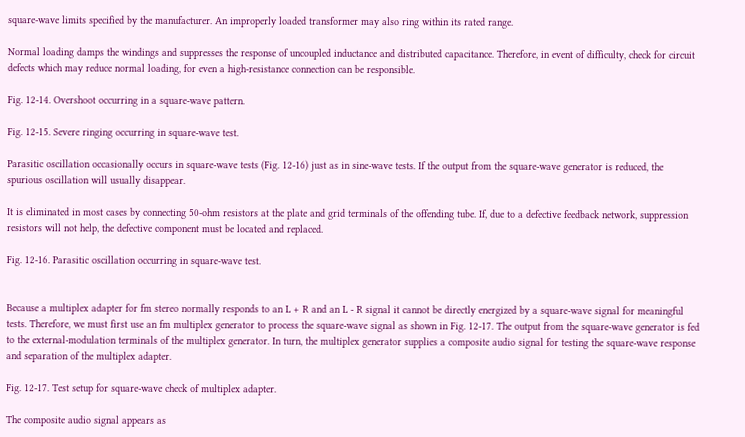square-wave limits specified by the manufacturer. An improperly loaded transformer may also ring within its rated range.

Normal loading damps the windings and suppresses the response of uncoupled inductance and distributed capacitance. Therefore, in event of difficulty, check for circuit defects which may reduce normal loading, for even a high-resistance connection can be responsible.

Fig. 12-14. Overshoot occurring in a square-wave pattern.

Fig. 12-15. Severe ringing occurring in square-wave test.

Parasitic oscillation occasionally occurs in square-wave tests (Fig. 12-16) just as in sine-wave tests. If the output from the square-wave generator is reduced, the spurious oscillation will usually disappear.

It is eliminated in most cases by connecting 50-ohm resistors at the plate and grid terminals of the offending tube. If, due to a defective feedback network, suppression resistors will not help, the defective component must be located and replaced.

Fig. 12-16. Parasitic oscillation occurring in square-wave test.


Because a multiplex adapter for fm stereo normally responds to an L + R and an L - R signal it cannot be directly energized by a square-wave signal for meaningful tests. Therefore, we must first use an fm multiplex generator to process the square-wave signal as shown in Fig. 12-17. The output from the square-wave generator is fed to the external-modulation terminals of the multiplex generator. In turn, the multiplex generator supplies a composite audio signal for testing the square-wave response and separation of the multiplex adapter.

Fig. 12-17. Test setup for square-wave check of multiplex adapter.

The composite audio signal appears as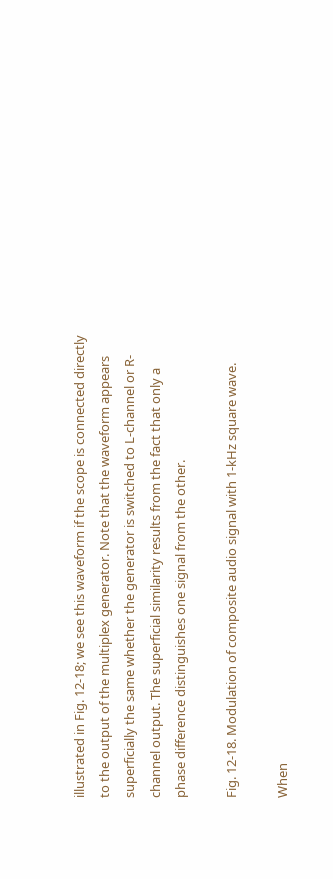illustrated in Fig. 12-18; we see this waveform if the scope is connected directly to the output of the multiplex generator. Note that the waveform appears superficially the same whether the generator is switched to L-channel or R-channel output. The superficial similarity results from the fact that only a phase difference distinguishes one signal from the other.

Fig. 12-18. Modulation of composite audio signal with 1-kHz square wave.

When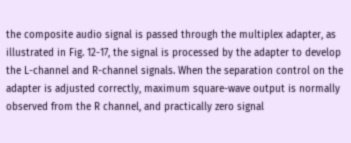the composite audio signal is passed through the multiplex adapter, as illustrated in Fig. 12-17, the signal is processed by the adapter to develop the L-channel and R-channel signals. When the separation control on the adapter is adjusted correctly, maximum square-wave output is normally observed from the R channel, and practically zero signal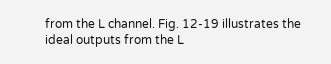from the L channel. Fig. 12-19 illustrates the ideal outputs from the L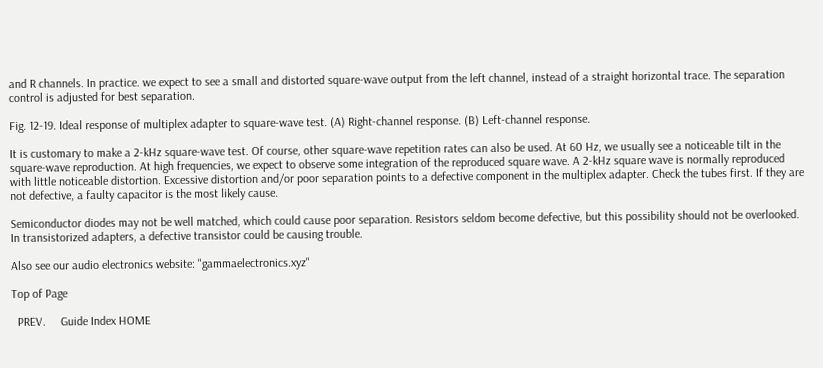and R channels. In practice. we expect to see a small and distorted square-wave output from the left channel, instead of a straight horizontal trace. The separation control is adjusted for best separation.

Fig. 12-19. Ideal response of multiplex adapter to square-wave test. (A) Right-channel response. (B) Left-channel response.

It is customary to make a 2-kHz square-wave test. Of course, other square-wave repetition rates can also be used. At 60 Hz, we usually see a noticeable tilt in the square-wave reproduction. At high frequencies, we expect to observe some integration of the reproduced square wave. A 2-kHz square wave is normally reproduced with little noticeable distortion. Excessive distortion and/or poor separation points to a defective component in the multiplex adapter. Check the tubes first. If they are not defective, a faulty capacitor is the most likely cause.

Semiconductor diodes may not be well matched, which could cause poor separation. Resistors seldom become defective, but this possibility should not be overlooked. In transistorized adapters, a defective transistor could be causing trouble.

Also see our audio electronics website: "gammaelectronics.xyz"

Top of Page

  PREV.     Guide Index HOME